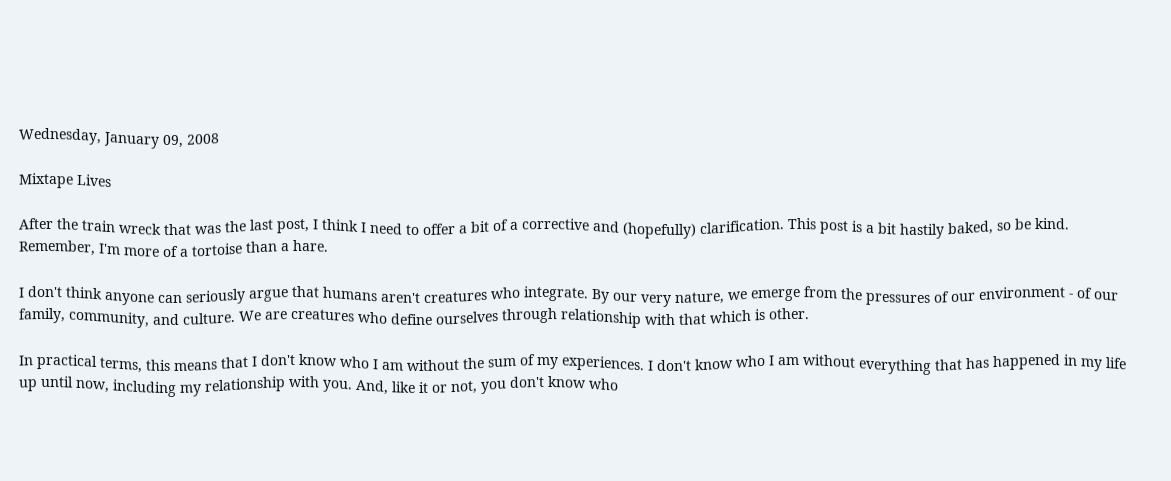Wednesday, January 09, 2008

Mixtape Lives

After the train wreck that was the last post, I think I need to offer a bit of a corrective and (hopefully) clarification. This post is a bit hastily baked, so be kind. Remember, I'm more of a tortoise than a hare.

I don't think anyone can seriously argue that humans aren't creatures who integrate. By our very nature, we emerge from the pressures of our environment - of our family, community, and culture. We are creatures who define ourselves through relationship with that which is other.

In practical terms, this means that I don't know who I am without the sum of my experiences. I don't know who I am without everything that has happened in my life up until now, including my relationship with you. And, like it or not, you don't know who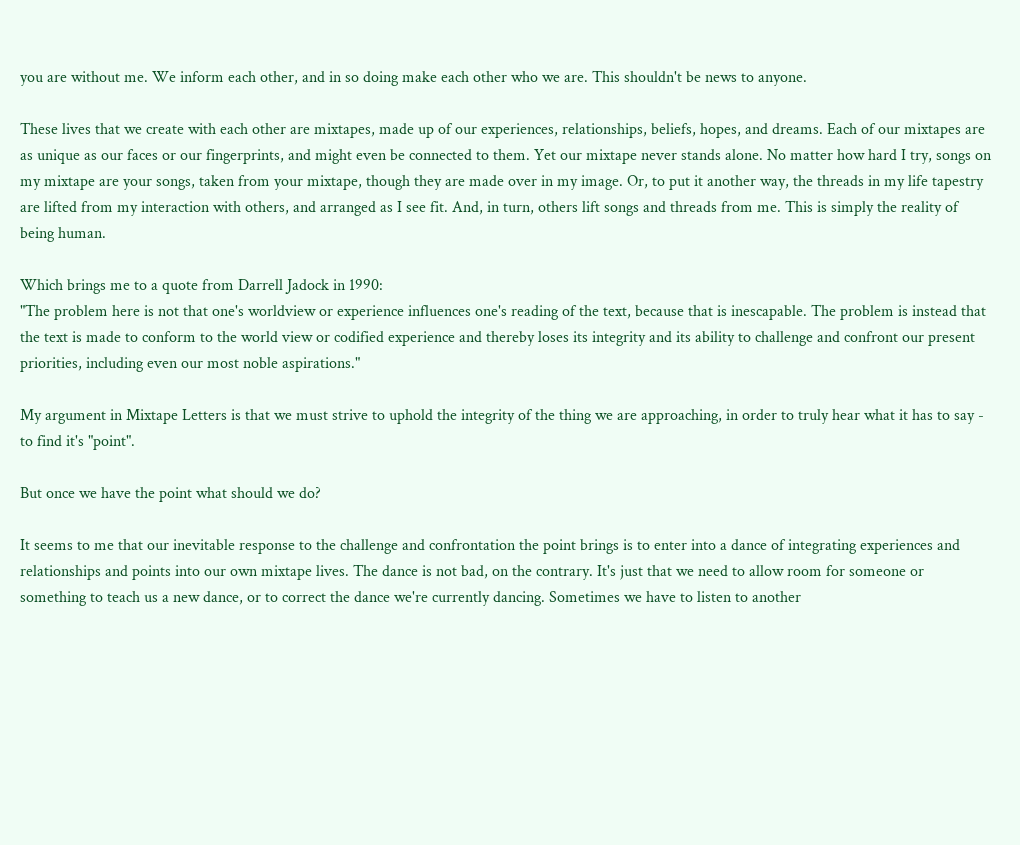you are without me. We inform each other, and in so doing make each other who we are. This shouldn't be news to anyone.

These lives that we create with each other are mixtapes, made up of our experiences, relationships, beliefs, hopes, and dreams. Each of our mixtapes are as unique as our faces or our fingerprints, and might even be connected to them. Yet our mixtape never stands alone. No matter how hard I try, songs on my mixtape are your songs, taken from your mixtape, though they are made over in my image. Or, to put it another way, the threads in my life tapestry are lifted from my interaction with others, and arranged as I see fit. And, in turn, others lift songs and threads from me. This is simply the reality of being human.

Which brings me to a quote from Darrell Jadock in 1990:
"The problem here is not that one's worldview or experience influences one's reading of the text, because that is inescapable. The problem is instead that the text is made to conform to the world view or codified experience and thereby loses its integrity and its ability to challenge and confront our present priorities, including even our most noble aspirations."

My argument in Mixtape Letters is that we must strive to uphold the integrity of the thing we are approaching, in order to truly hear what it has to say - to find it's "point".

But once we have the point what should we do?

It seems to me that our inevitable response to the challenge and confrontation the point brings is to enter into a dance of integrating experiences and relationships and points into our own mixtape lives. The dance is not bad, on the contrary. It's just that we need to allow room for someone or something to teach us a new dance, or to correct the dance we're currently dancing. Sometimes we have to listen to another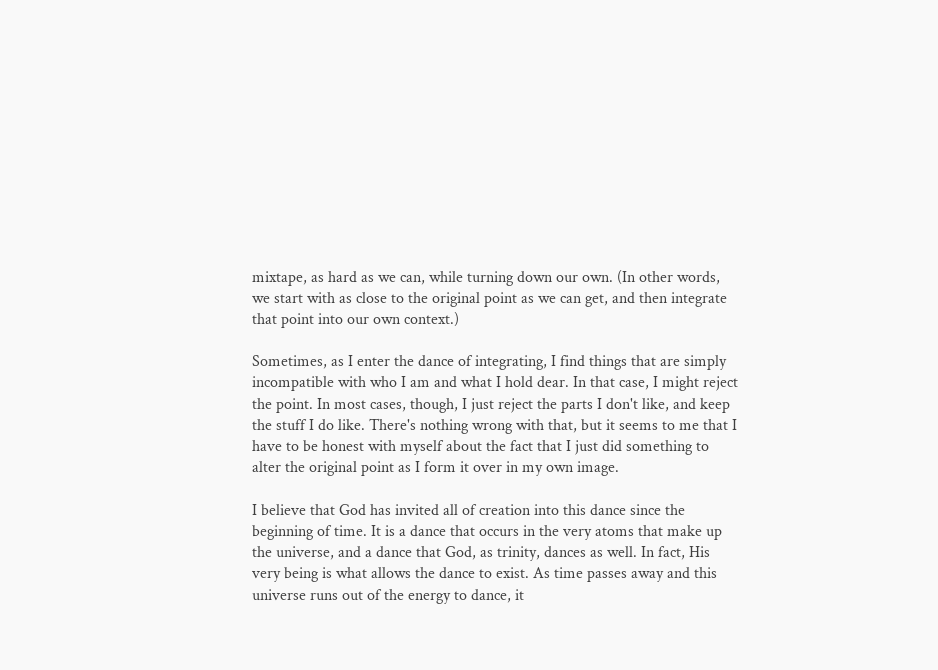mixtape, as hard as we can, while turning down our own. (In other words, we start with as close to the original point as we can get, and then integrate that point into our own context.)

Sometimes, as I enter the dance of integrating, I find things that are simply incompatible with who I am and what I hold dear. In that case, I might reject the point. In most cases, though, I just reject the parts I don't like, and keep the stuff I do like. There's nothing wrong with that, but it seems to me that I have to be honest with myself about the fact that I just did something to alter the original point as I form it over in my own image.

I believe that God has invited all of creation into this dance since the beginning of time. It is a dance that occurs in the very atoms that make up the universe, and a dance that God, as trinity, dances as well. In fact, His very being is what allows the dance to exist. As time passes away and this universe runs out of the energy to dance, it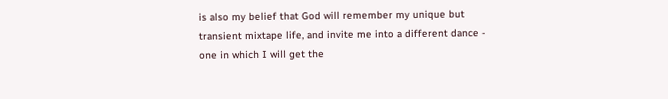is also my belief that God will remember my unique but transient mixtape life, and invite me into a different dance - one in which I will get the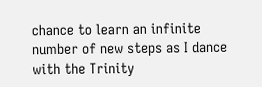chance to learn an infinite number of new steps as I dance with the Trinity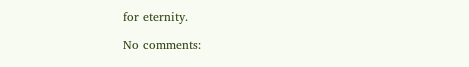for eternity.

No comments: